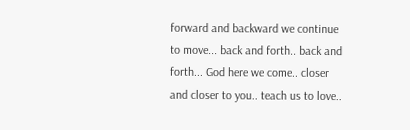forward and backward we continue to move... back and forth.. back and forth... God here we come.. closer and closer to you.. teach us to love..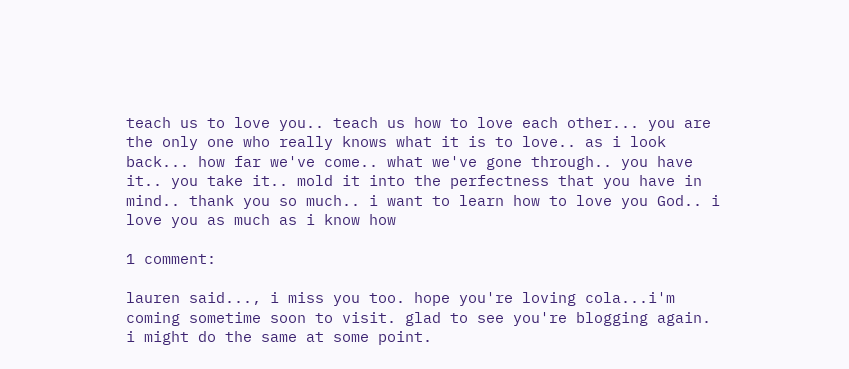teach us to love you.. teach us how to love each other... you are the only one who really knows what it is to love.. as i look back... how far we've come.. what we've gone through.. you have it.. you take it.. mold it into the perfectness that you have in mind.. thank you so much.. i want to learn how to love you God.. i love you as much as i know how

1 comment:

lauren said..., i miss you too. hope you're loving cola...i'm coming sometime soon to visit. glad to see you're blogging again. i might do the same at some point.